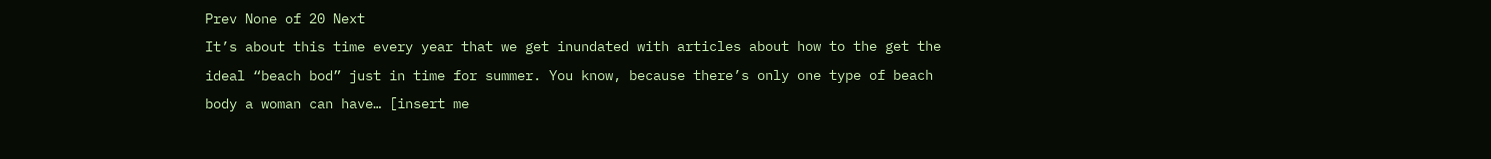Prev None of 20 Next
It’s about this time every year that we get inundated with articles about how to the get the ideal “beach bod” just in time for summer. You know, because there’s only one type of beach body a woman can have… [insert me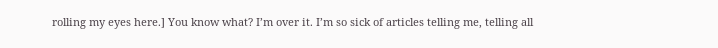rolling my eyes here.] You know what? I’m over it. I’m so sick of articles telling me, telling all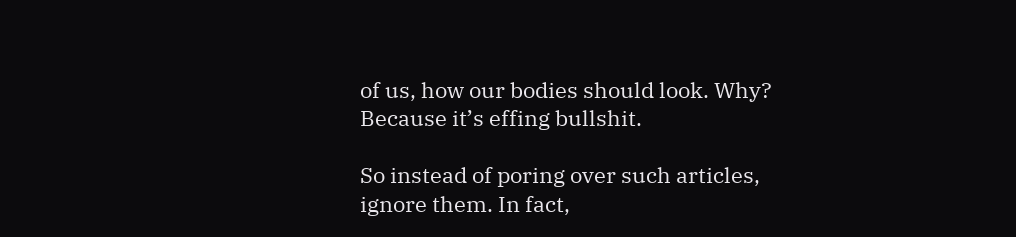of us, how our bodies should look. Why? Because it’s effing bullshit.

So instead of poring over such articles, ignore them. In fact,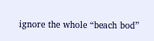ignore the whole “beach bod”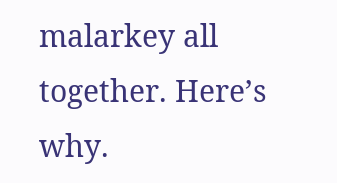malarkey all together. Here’s why.